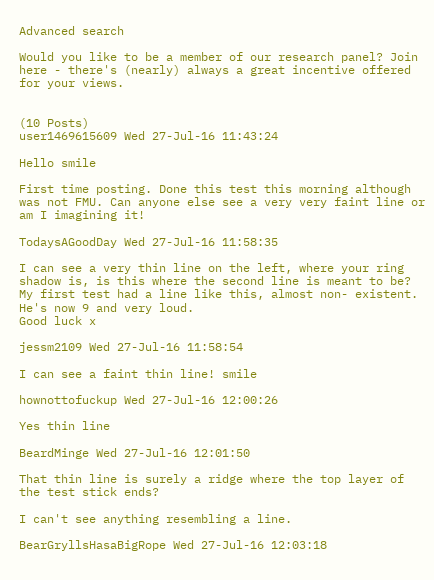Advanced search

Would you like to be a member of our research panel? Join here - there's (nearly) always a great incentive offered for your views.


(10 Posts)
user1469615609 Wed 27-Jul-16 11:43:24

Hello smile

First time posting. Done this test this morning although was not FMU. Can anyone else see a very very faint line or am I imagining it!

TodaysAGoodDay Wed 27-Jul-16 11:58:35

I can see a very thin line on the left, where your ring shadow is, is this where the second line is meant to be?
My first test had a line like this, almost non- existent. He's now 9 and very loud.
Good luck x

jessm2109 Wed 27-Jul-16 11:58:54

I can see a faint thin line! smile

hownottofuckup Wed 27-Jul-16 12:00:26

Yes thin line

BeardMinge Wed 27-Jul-16 12:01:50

That thin line is surely a ridge where the top layer of the test stick ends?

I can't see anything resembling a line.

BearGryllsHasaBigRope Wed 27-Jul-16 12:03:18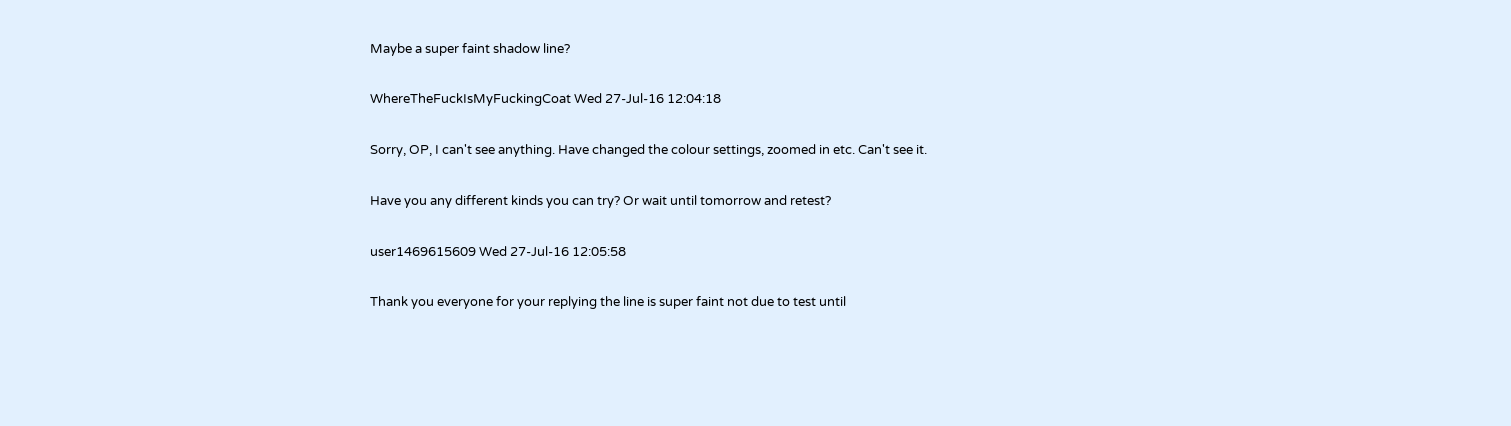Maybe a super faint shadow line?

WhereTheFuckIsMyFuckingCoat Wed 27-Jul-16 12:04:18

Sorry, OP, I can't see anything. Have changed the colour settings, zoomed in etc. Can't see it.

Have you any different kinds you can try? Or wait until tomorrow and retest?

user1469615609 Wed 27-Jul-16 12:05:58

Thank you everyone for your replying the line is super faint not due to test until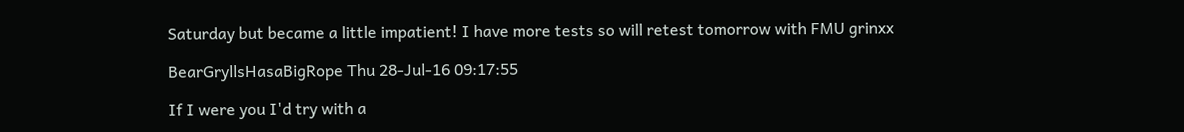Saturday but became a little impatient! I have more tests so will retest tomorrow with FMU grinxx

BearGryllsHasaBigRope Thu 28-Jul-16 09:17:55

If I were you I'd try with a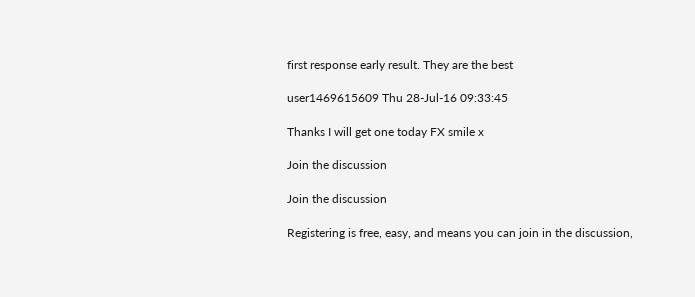first response early result. They are the best

user1469615609 Thu 28-Jul-16 09:33:45

Thanks I will get one today FX smile x

Join the discussion

Join the discussion

Registering is free, easy, and means you can join in the discussion,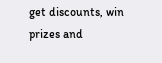get discounts, win prizes and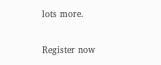lots more.

Register now